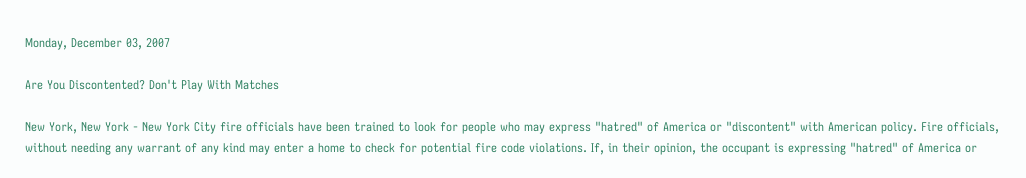Monday, December 03, 2007

Are You Discontented? Don't Play With Matches

New York, New York - New York City fire officials have been trained to look for people who may express "hatred" of America or "discontent" with American policy. Fire officials, without needing any warrant of any kind may enter a home to check for potential fire code violations. If, in their opinion, the occupant is expressing "hatred" of America or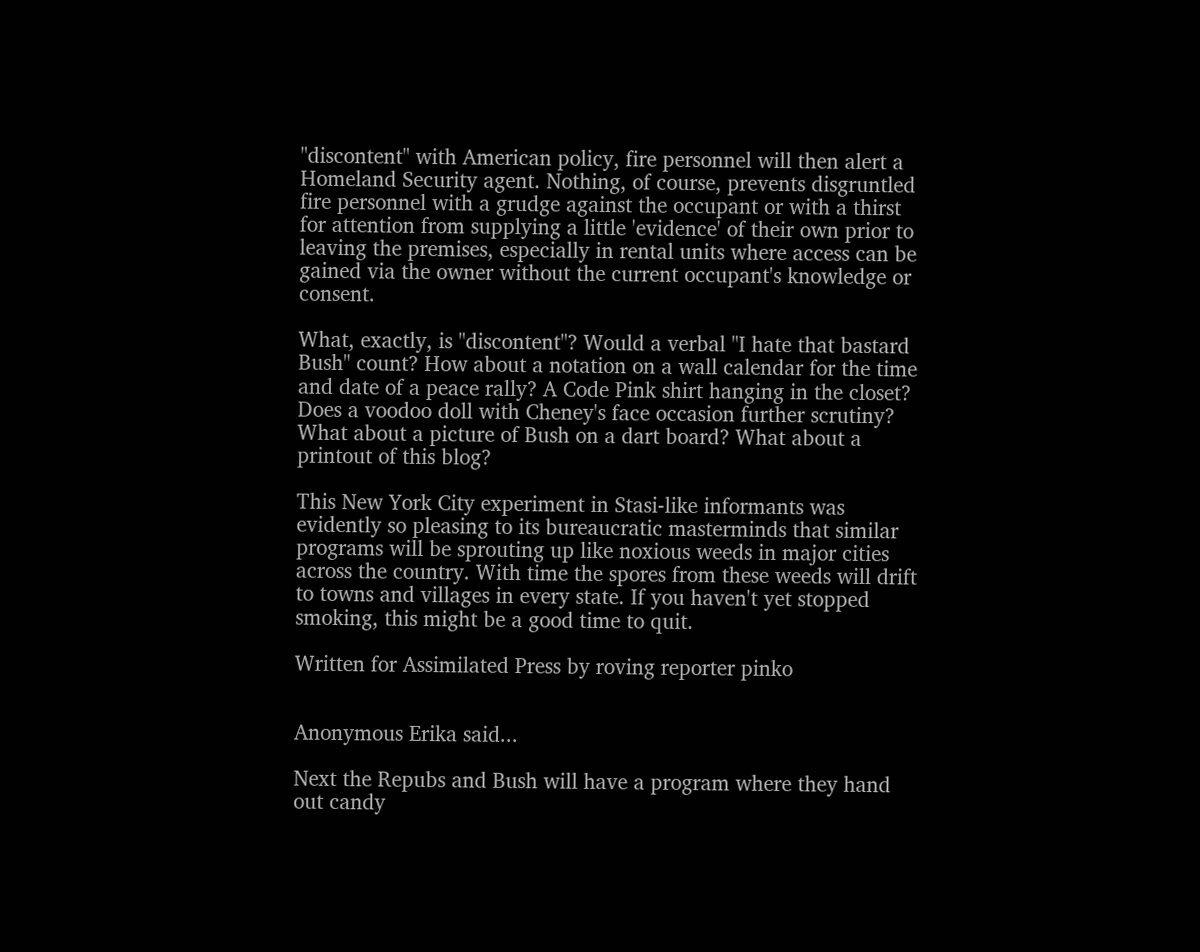"discontent" with American policy, fire personnel will then alert a Homeland Security agent. Nothing, of course, prevents disgruntled fire personnel with a grudge against the occupant or with a thirst for attention from supplying a little 'evidence' of their own prior to leaving the premises, especially in rental units where access can be gained via the owner without the current occupant's knowledge or consent.

What, exactly, is "discontent"? Would a verbal "I hate that bastard Bush" count? How about a notation on a wall calendar for the time and date of a peace rally? A Code Pink shirt hanging in the closet? Does a voodoo doll with Cheney's face occasion further scrutiny? What about a picture of Bush on a dart board? What about a printout of this blog?

This New York City experiment in Stasi-like informants was evidently so pleasing to its bureaucratic masterminds that similar programs will be sprouting up like noxious weeds in major cities across the country. With time the spores from these weeds will drift to towns and villages in every state. If you haven't yet stopped smoking, this might be a good time to quit.

Written for Assimilated Press by roving reporter pinko


Anonymous Erika said...

Next the Repubs and Bush will have a program where they hand out candy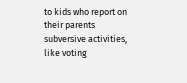to kids who report on their parents subversive activities, like voting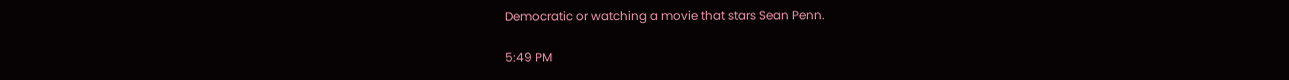Democratic or watching a movie that stars Sean Penn.

5:49 PM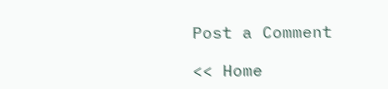Post a Comment

<< Home